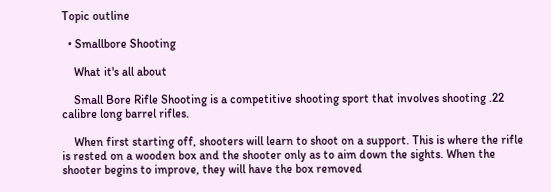Topic outline

  • Smallbore Shooting

    What it's all about

    Small Bore Rifle Shooting is a competitive shooting sport that involves shooting .22 calibre long barrel rifles.

    When first starting off, shooters will learn to shoot on a support. This is where the rifle is rested on a wooden box and the shooter only as to aim down the sights. When the shooter begins to improve, they will have the box removed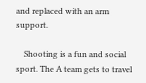and replaced with an arm support.

    Shooting is a fun and social sport. The A team gets to travel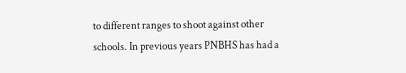to different ranges to shoot against other schools. In previous years PNBHS has had a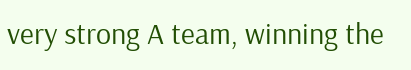very strong A team, winning the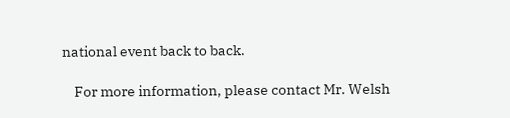national event back to back.

    For more information, please contact Mr. Welsh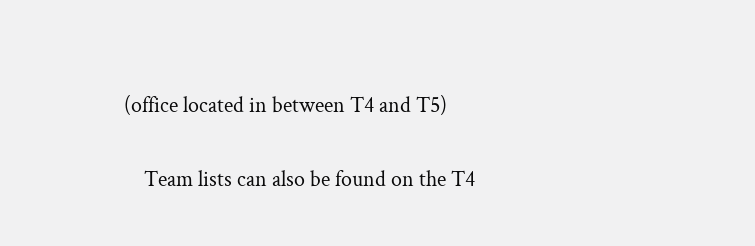(office located in between T4 and T5)

    Team lists can also be found on the T4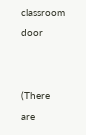classroom door


(There are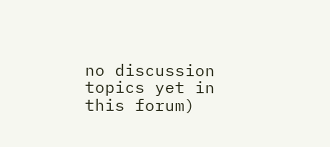no discussion topics yet in this forum)